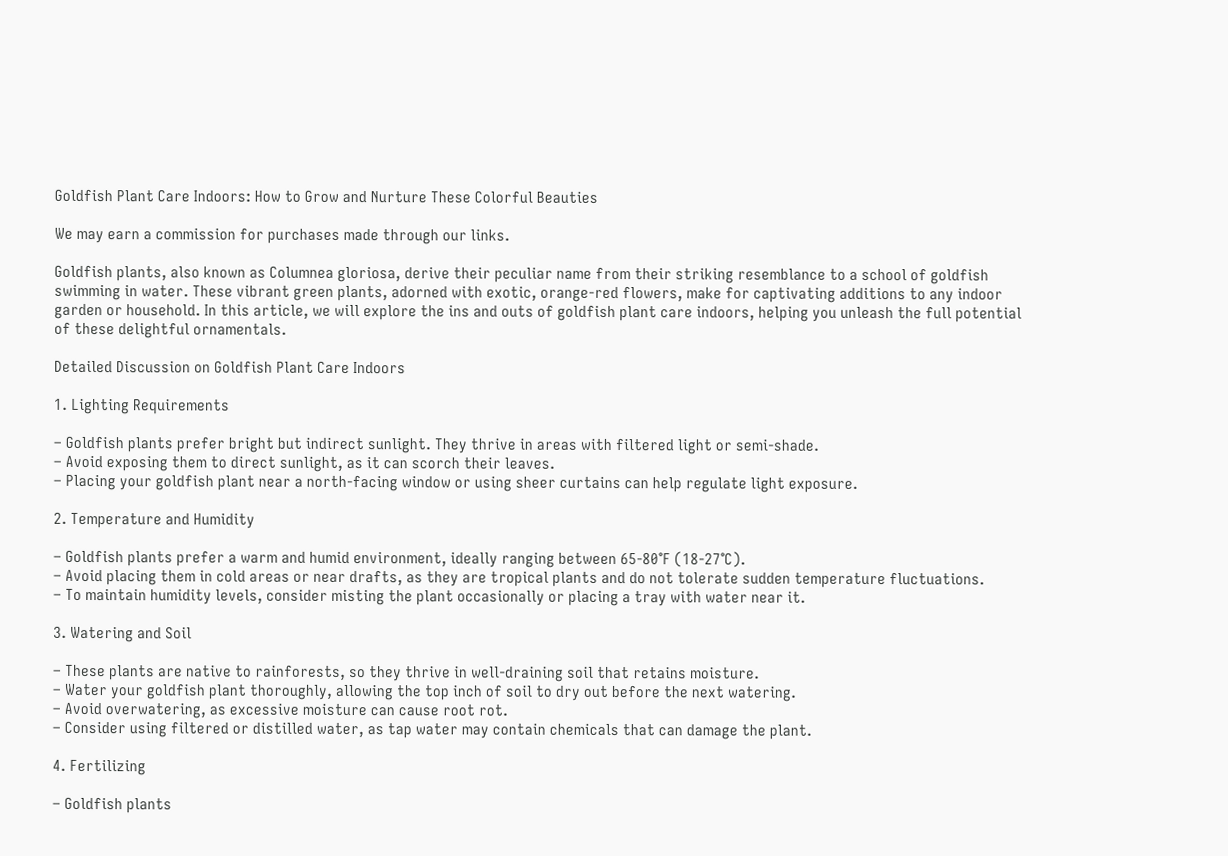Goldfish Plant Care Indoors: How to Grow and Nurture These Colorful Beauties

We may earn a commission for purchases made through our links.

Goldfish plants, also known as Columnea gloriosa, derive their peculiar name from their striking resemblance to a school of goldfish swimming in water. These vibrant green plants, adorned with exotic, orange-red flowers, make for captivating additions to any indoor garden or household. In this article, we will explore the ins and outs of goldfish plant care indoors, helping you unleash the full potential of these delightful ornamentals.

Detailed Discussion on Goldfish Plant Care Indoors

1. Lighting Requirements

– Goldfish plants prefer bright but indirect sunlight. They thrive in areas with filtered light or semi-shade.
– Avoid exposing them to direct sunlight, as it can scorch their leaves.
– Placing your goldfish plant near a north-facing window or using sheer curtains can help regulate light exposure.

2. Temperature and Humidity

– Goldfish plants prefer a warm and humid environment, ideally ranging between 65-80°F (18-27°C).
– Avoid placing them in cold areas or near drafts, as they are tropical plants and do not tolerate sudden temperature fluctuations.
– To maintain humidity levels, consider misting the plant occasionally or placing a tray with water near it.

3. Watering and Soil

– These plants are native to rainforests, so they thrive in well-draining soil that retains moisture.
– Water your goldfish plant thoroughly, allowing the top inch of soil to dry out before the next watering.
– Avoid overwatering, as excessive moisture can cause root rot.
– Consider using filtered or distilled water, as tap water may contain chemicals that can damage the plant.

4. Fertilizing

– Goldfish plants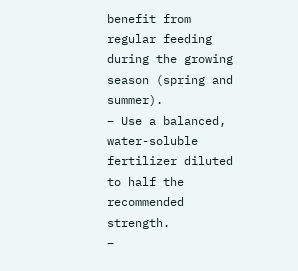benefit from regular feeding during the growing season (spring and summer).
– Use a balanced, water-soluble fertilizer diluted to half the recommended strength.
–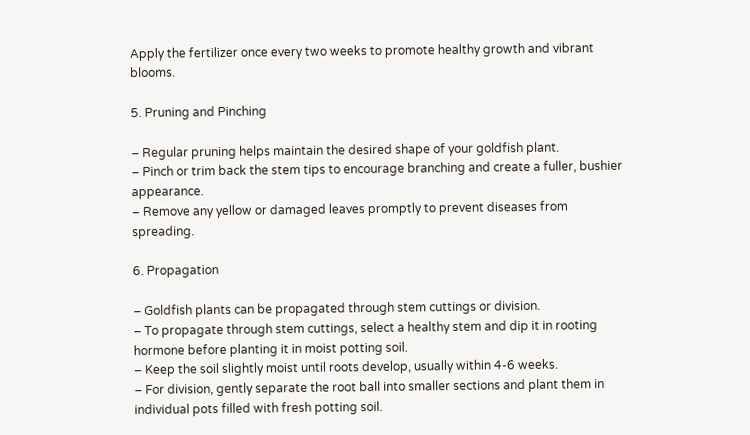Apply the fertilizer once every two weeks to promote healthy growth and vibrant blooms.

5. Pruning and Pinching

– Regular pruning helps maintain the desired shape of your goldfish plant.
– Pinch or trim back the stem tips to encourage branching and create a fuller, bushier appearance.
– Remove any yellow or damaged leaves promptly to prevent diseases from spreading.

6. Propagation

– Goldfish plants can be propagated through stem cuttings or division.
– To propagate through stem cuttings, select a healthy stem and dip it in rooting hormone before planting it in moist potting soil.
– Keep the soil slightly moist until roots develop, usually within 4-6 weeks.
– For division, gently separate the root ball into smaller sections and plant them in individual pots filled with fresh potting soil.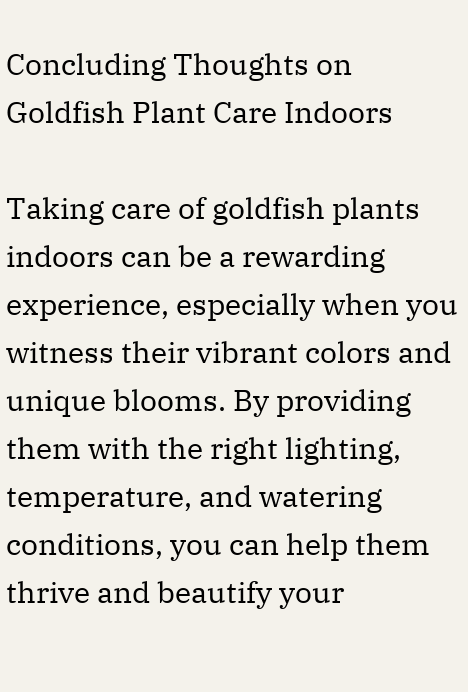Concluding Thoughts on Goldfish Plant Care Indoors

Taking care of goldfish plants indoors can be a rewarding experience, especially when you witness their vibrant colors and unique blooms. By providing them with the right lighting, temperature, and watering conditions, you can help them thrive and beautify your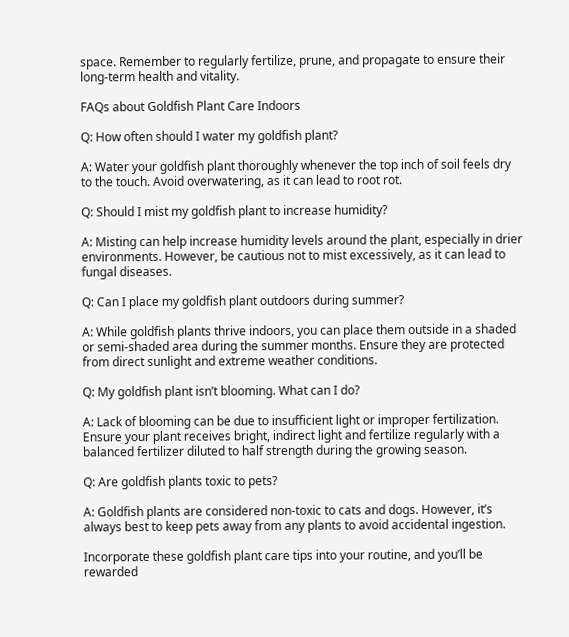space. Remember to regularly fertilize, prune, and propagate to ensure their long-term health and vitality.

FAQs about Goldfish Plant Care Indoors

Q: How often should I water my goldfish plant?

A: Water your goldfish plant thoroughly whenever the top inch of soil feels dry to the touch. Avoid overwatering, as it can lead to root rot.

Q: Should I mist my goldfish plant to increase humidity?

A: Misting can help increase humidity levels around the plant, especially in drier environments. However, be cautious not to mist excessively, as it can lead to fungal diseases.

Q: Can I place my goldfish plant outdoors during summer?

A: While goldfish plants thrive indoors, you can place them outside in a shaded or semi-shaded area during the summer months. Ensure they are protected from direct sunlight and extreme weather conditions.

Q: My goldfish plant isn’t blooming. What can I do?

A: Lack of blooming can be due to insufficient light or improper fertilization. Ensure your plant receives bright, indirect light and fertilize regularly with a balanced fertilizer diluted to half strength during the growing season.

Q: Are goldfish plants toxic to pets?

A: Goldfish plants are considered non-toxic to cats and dogs. However, it’s always best to keep pets away from any plants to avoid accidental ingestion.

Incorporate these goldfish plant care tips into your routine, and you’ll be rewarded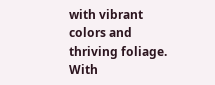with vibrant colors and thriving foliage. With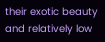their exotic beauty and relatively low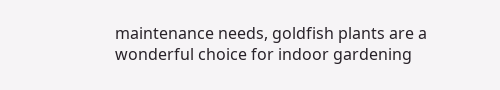maintenance needs, goldfish plants are a wonderful choice for indoor gardening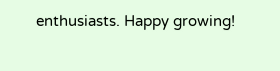enthusiasts. Happy growing!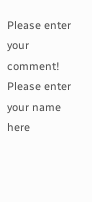Please enter your comment!
Please enter your name here